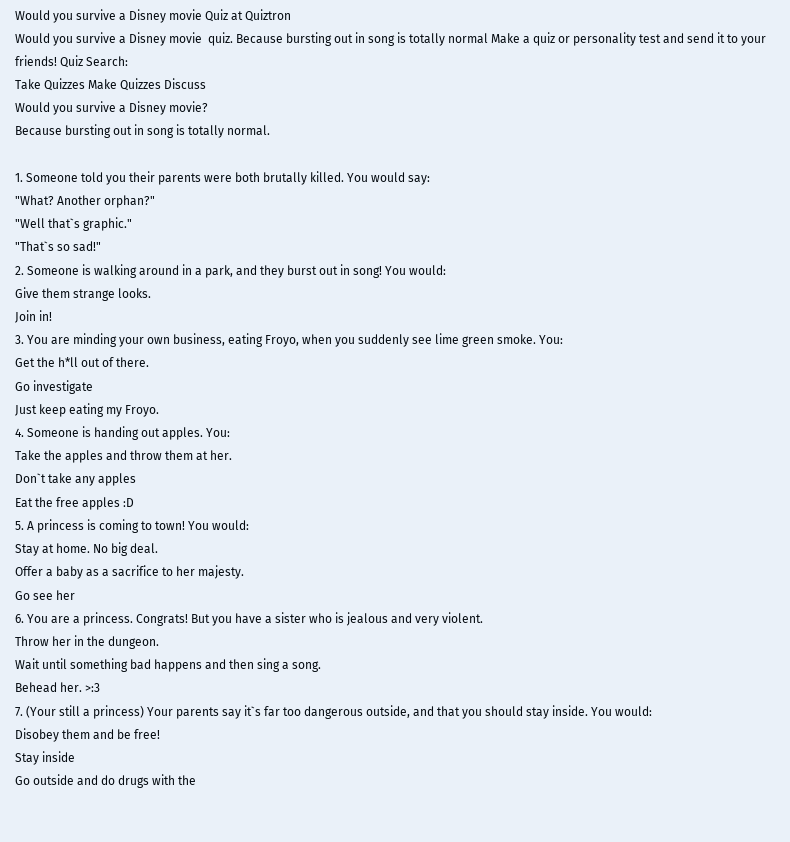Would you survive a Disney movie Quiz at Quiztron
Would you survive a Disney movie  quiz. Because bursting out in song is totally normal Make a quiz or personality test and send it to your friends! Quiz Search:
Take Quizzes Make Quizzes Discuss
Would you survive a Disney movie?
Because bursting out in song is totally normal.

1. Someone told you their parents were both brutally killed. You would say:
"What? Another orphan?"
"Well that`s graphic."
"That`s so sad!"
2. Someone is walking around in a park, and they burst out in song! You would:
Give them strange looks.
Join in!
3. You are minding your own business, eating Froyo, when you suddenly see lime green smoke. You:
Get the h*ll out of there.
Go investigate
Just keep eating my Froyo.
4. Someone is handing out apples. You:
Take the apples and throw them at her.
Don`t take any apples
Eat the free apples :D
5. A princess is coming to town! You would:
Stay at home. No big deal.
Offer a baby as a sacrifice to her majesty.
Go see her
6. You are a princess. Congrats! But you have a sister who is jealous and very violent.
Throw her in the dungeon.
Wait until something bad happens and then sing a song.
Behead her. >:3
7. (Your still a princess) Your parents say it`s far too dangerous outside, and that you should stay inside. You would:
Disobey them and be free!
Stay inside
Go outside and do drugs with the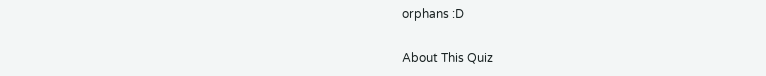orphans :D

About This Quiz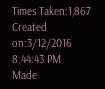Times Taken:1,867
Created on:3/12/2016 8:44:43 PM
Made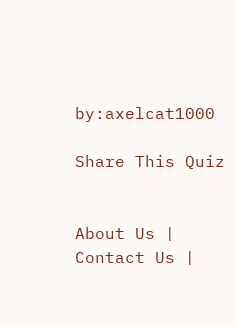by:axelcat1000

Share This Quiz


About Us | Contact Us |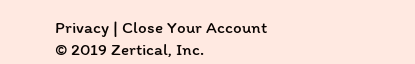Privacy | Close Your Account
© 2019 Zertical, Inc.